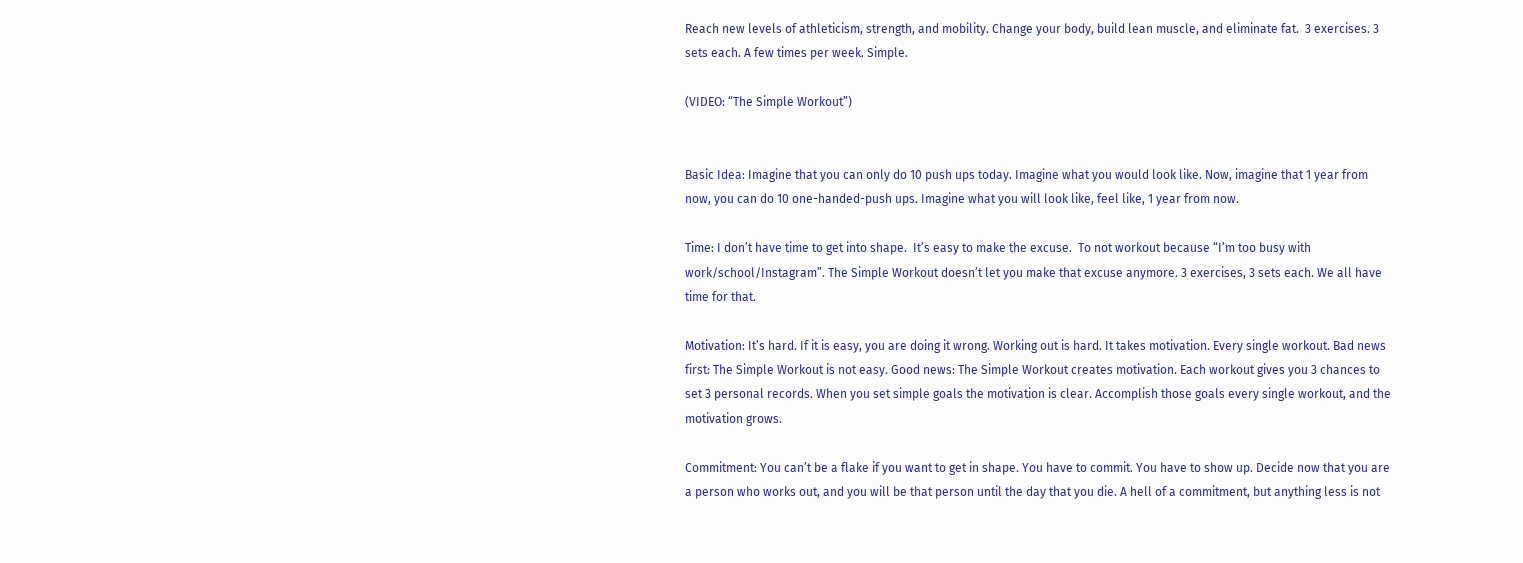Reach new levels of athleticism, strength, and mobility. Change your body, build lean muscle, and eliminate fat.  3 exercises. 3 sets each. A few times per week. Simple.

(VIDEO: “The Simple Workout”)


Basic Idea: Imagine that you can only do 10 push ups today. Imagine what you would look like. Now, imagine that 1 year from now, you can do 10 one-handed-push ups. Imagine what you will look like, feel like, 1 year from now.

Time: I don’t have time to get into shape.  It’s easy to make the excuse.  To not workout because “I’m too busy with work/school/Instagram”. The Simple Workout doesn’t let you make that excuse anymore. 3 exercises, 3 sets each. We all have time for that.

Motivation: It’s hard. If it is easy, you are doing it wrong. Working out is hard. It takes motivation. Every single workout. Bad news first: The Simple Workout is not easy. Good news: The Simple Workout creates motivation. Each workout gives you 3 chances to set 3 personal records. When you set simple goals the motivation is clear. Accomplish those goals every single workout, and the motivation grows.

Commitment: You can’t be a flake if you want to get in shape. You have to commit. You have to show up. Decide now that you are a person who works out, and you will be that person until the day that you die. A hell of a commitment, but anything less is not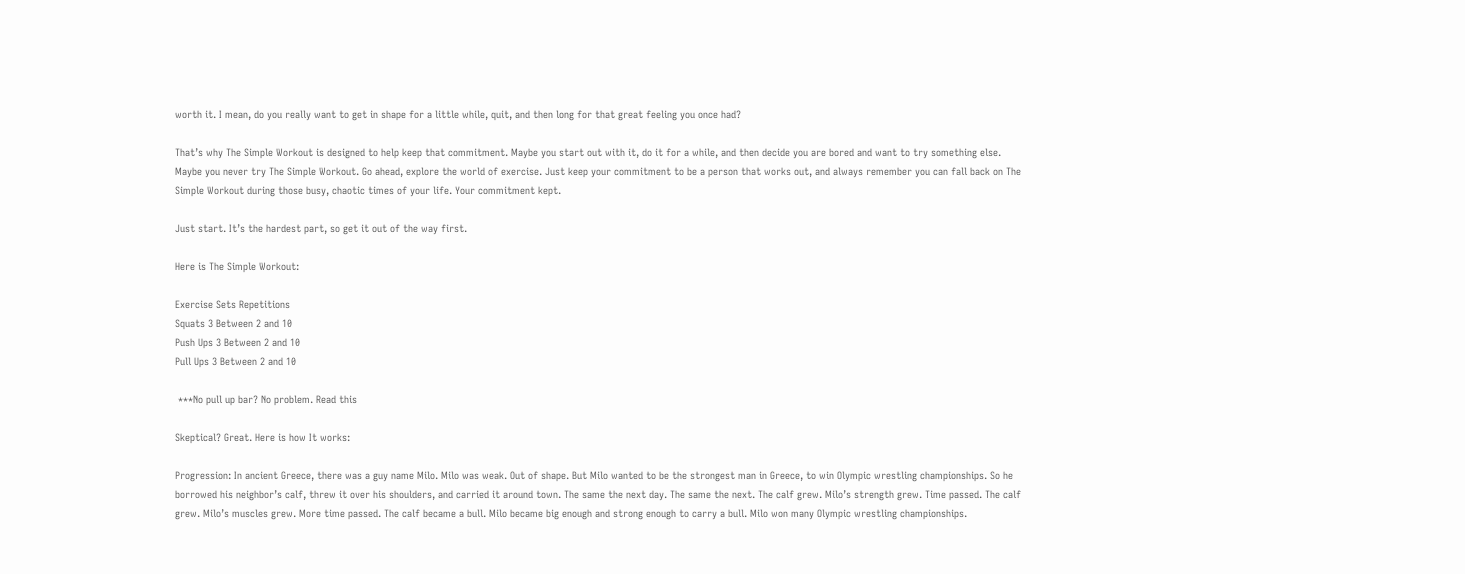worth it. I mean, do you really want to get in shape for a little while, quit, and then long for that great feeling you once had?

That’s why The Simple Workout is designed to help keep that commitment. Maybe you start out with it, do it for a while, and then decide you are bored and want to try something else. Maybe you never try The Simple Workout. Go ahead, explore the world of exercise. Just keep your commitment to be a person that works out, and always remember you can fall back on The Simple Workout during those busy, chaotic times of your life. Your commitment kept.

Just start. It’s the hardest part, so get it out of the way first.

Here is The Simple Workout:

Exercise Sets Repetitions
Squats 3 Between 2 and 10
Push Ups 3 Between 2 and 10
Pull Ups 3 Between 2 and 10

 ***No pull up bar? No problem. Read this

Skeptical? Great. Here is how It works:

Progression: In ancient Greece, there was a guy name Milo. Milo was weak. Out of shape. But Milo wanted to be the strongest man in Greece, to win Olympic wrestling championships. So he borrowed his neighbor’s calf, threw it over his shoulders, and carried it around town. The same the next day. The same the next. The calf grew. Milo’s strength grew. Time passed. The calf grew. Milo’s muscles grew. More time passed. The calf became a bull. Milo became big enough and strong enough to carry a bull. Milo won many Olympic wrestling championships.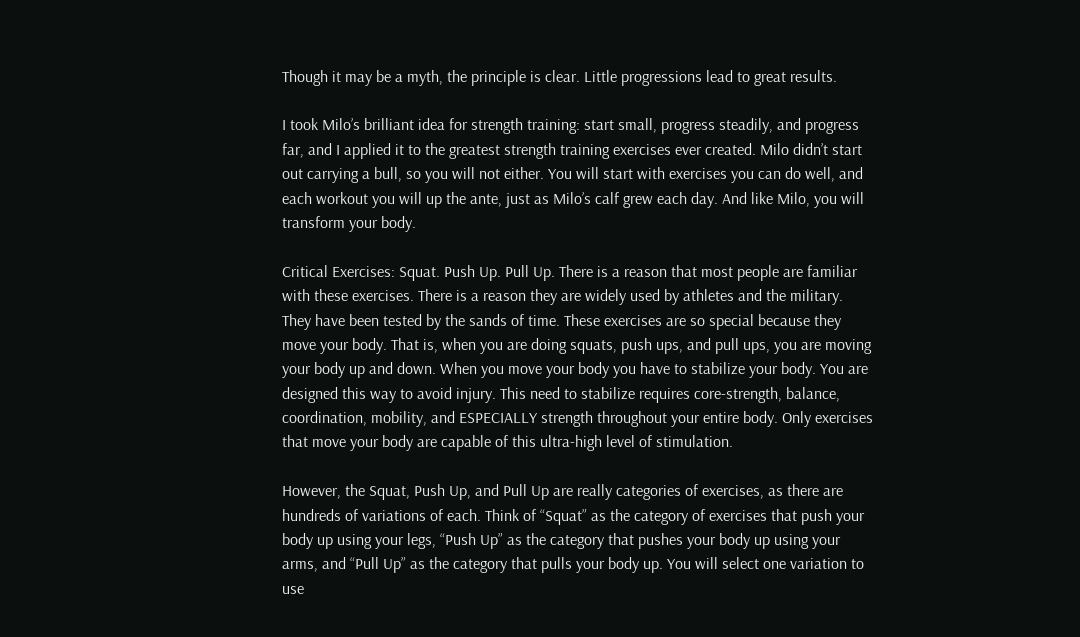Though it may be a myth, the principle is clear. Little progressions lead to great results.

I took Milo’s brilliant idea for strength training: start small, progress steadily, and progress far, and I applied it to the greatest strength training exercises ever created. Milo didn’t start out carrying a bull, so you will not either. You will start with exercises you can do well, and each workout you will up the ante, just as Milo’s calf grew each day. And like Milo, you will transform your body.

Critical Exercises: Squat. Push Up. Pull Up. There is a reason that most people are familiar with these exercises. There is a reason they are widely used by athletes and the military. They have been tested by the sands of time. These exercises are so special because they move your body. That is, when you are doing squats, push ups, and pull ups, you are moving your body up and down. When you move your body you have to stabilize your body. You are designed this way to avoid injury. This need to stabilize requires core-strength, balance, coordination, mobility, and ESPECIALLY strength throughout your entire body. Only exercises that move your body are capable of this ultra-high level of stimulation.

However, the Squat, Push Up, and Pull Up are really categories of exercises, as there are hundreds of variations of each. Think of “Squat” as the category of exercises that push your body up using your legs, “Push Up” as the category that pushes your body up using your arms, and “Pull Up” as the category that pulls your body up. You will select one variation to use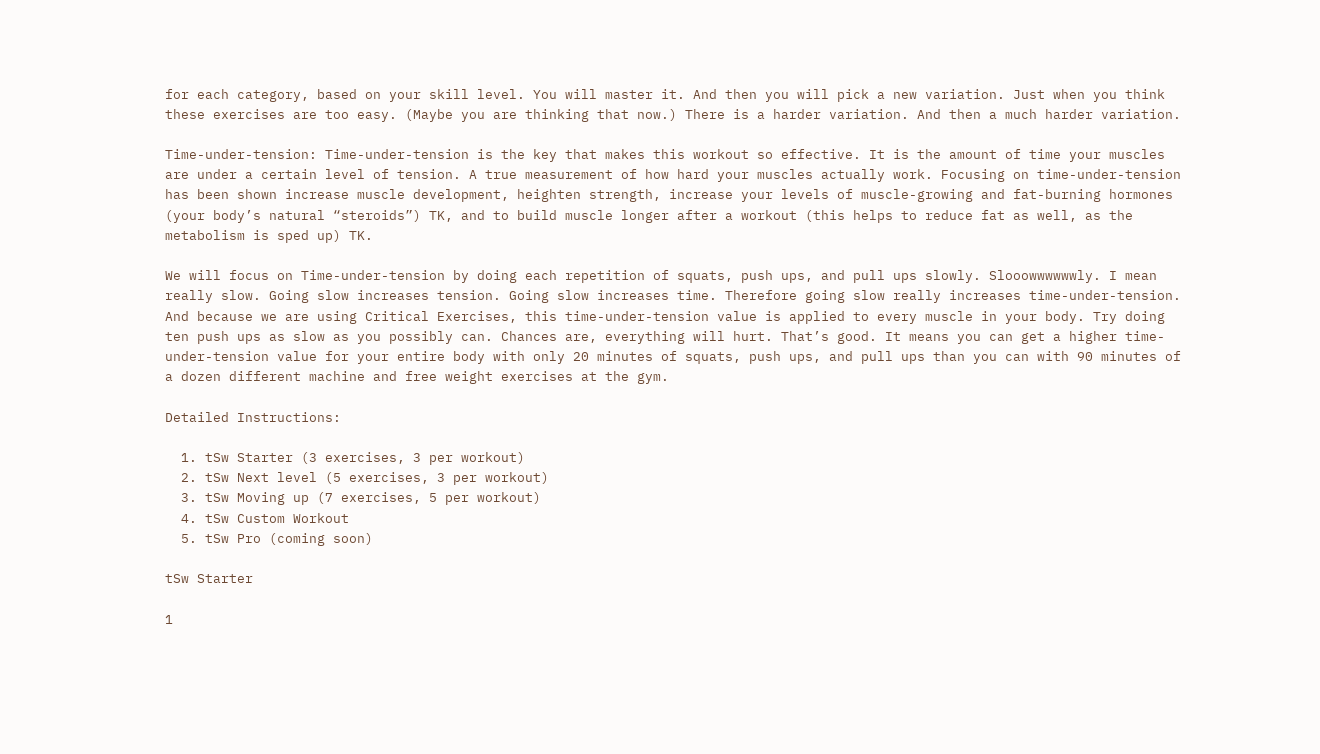for each category, based on your skill level. You will master it. And then you will pick a new variation. Just when you think these exercises are too easy. (Maybe you are thinking that now.) There is a harder variation. And then a much harder variation.

Time-under-tension: Time-under-tension is the key that makes this workout so effective. It is the amount of time your muscles are under a certain level of tension. A true measurement of how hard your muscles actually work. Focusing on time-under-tension has been shown increase muscle development, heighten strength, increase your levels of muscle-growing and fat-burning hormones (your body’s natural “steroids”) TK, and to build muscle longer after a workout (this helps to reduce fat as well, as the metabolism is sped up) TK.

We will focus on Time-under-tension by doing each repetition of squats, push ups, and pull ups slowly. Slooowwwwwwly. I mean really slow. Going slow increases tension. Going slow increases time. Therefore going slow really increases time-under-tension. And because we are using Critical Exercises, this time-under-tension value is applied to every muscle in your body. Try doing ten push ups as slow as you possibly can. Chances are, everything will hurt. That’s good. It means you can get a higher time-under-tension value for your entire body with only 20 minutes of squats, push ups, and pull ups than you can with 90 minutes of a dozen different machine and free weight exercises at the gym.

Detailed Instructions:

  1. tSw Starter (3 exercises, 3 per workout)
  2. tSw Next level (5 exercises, 3 per workout)
  3. tSw Moving up (7 exercises, 5 per workout)
  4. tSw Custom Workout
  5. tSw Pro (coming soon)

tSw Starter

1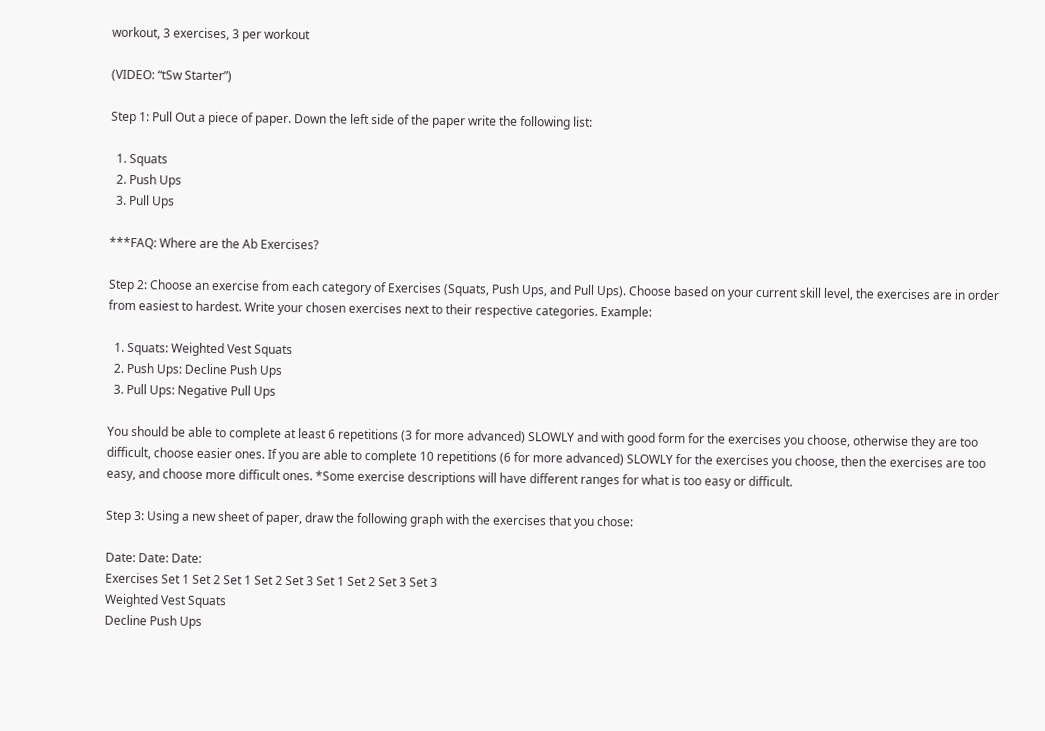workout, 3 exercises, 3 per workout

(VIDEO: “tSw Starter”)

Step 1: Pull Out a piece of paper. Down the left side of the paper write the following list:

  1. Squats
  2. Push Ups
  3. Pull Ups

***FAQ: Where are the Ab Exercises?

Step 2: Choose an exercise from each category of Exercises (Squats, Push Ups, and Pull Ups). Choose based on your current skill level, the exercises are in order from easiest to hardest. Write your chosen exercises next to their respective categories. Example:

  1. Squats: Weighted Vest Squats
  2. Push Ups: Decline Push Ups
  3. Pull Ups: Negative Pull Ups

You should be able to complete at least 6 repetitions (3 for more advanced) SLOWLY and with good form for the exercises you choose, otherwise they are too difficult, choose easier ones. If you are able to complete 10 repetitions (6 for more advanced) SLOWLY for the exercises you choose, then the exercises are too easy, and choose more difficult ones. *Some exercise descriptions will have different ranges for what is too easy or difficult.

Step 3: Using a new sheet of paper, draw the following graph with the exercises that you chose:

Date: Date: Date:
Exercises Set 1 Set 2 Set 1 Set 2 Set 3 Set 1 Set 2 Set 3 Set 3
Weighted Vest Squats
Decline Push Ups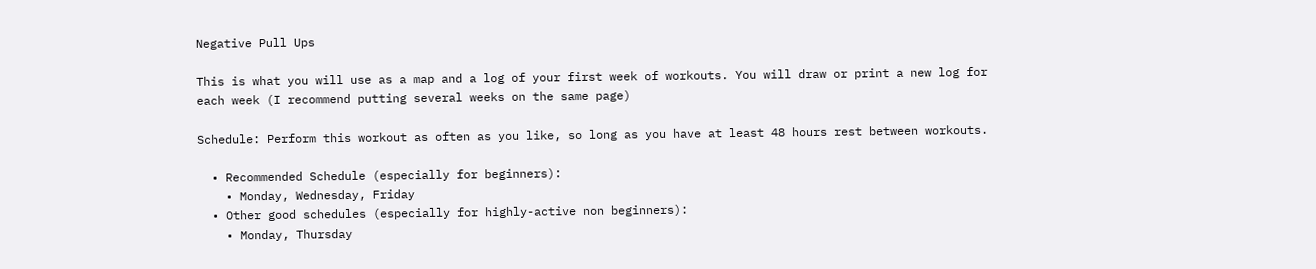Negative Pull Ups

This is what you will use as a map and a log of your first week of workouts. You will draw or print a new log for each week (I recommend putting several weeks on the same page)

Schedule: Perform this workout as often as you like, so long as you have at least 48 hours rest between workouts.

  • Recommended Schedule (especially for beginners):
    • Monday, Wednesday, Friday
  • Other good schedules (especially for highly-active non beginners):
    • Monday, Thursday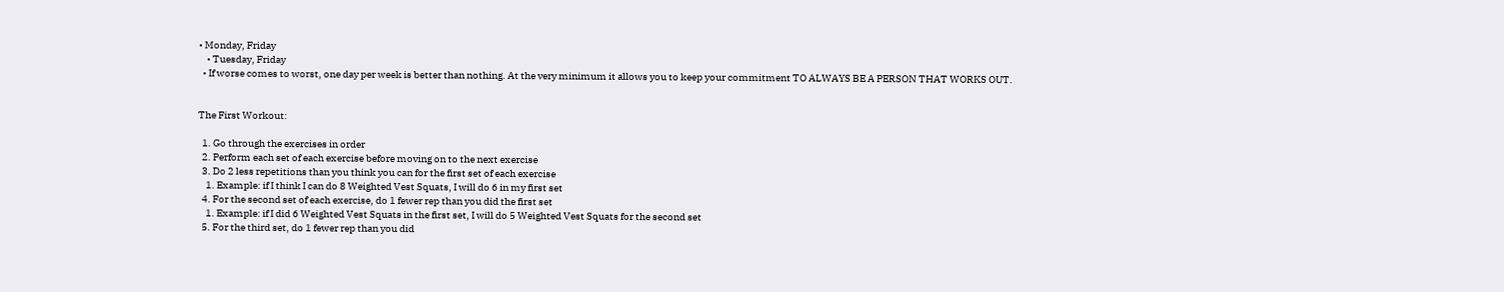• Monday, Friday
    • Tuesday, Friday
  • If worse comes to worst, one day per week is better than nothing. At the very minimum it allows you to keep your commitment TO ALWAYS BE A PERSON THAT WORKS OUT.


The First Workout:

  1. Go through the exercises in order
  2. Perform each set of each exercise before moving on to the next exercise
  3. Do 2 less repetitions than you think you can for the first set of each exercise
    1. Example: if I think I can do 8 Weighted Vest Squats, I will do 6 in my first set
  4. For the second set of each exercise, do 1 fewer rep than you did the first set
    1. Example: if I did 6 Weighted Vest Squats in the first set, I will do 5 Weighted Vest Squats for the second set
  5. For the third set, do 1 fewer rep than you did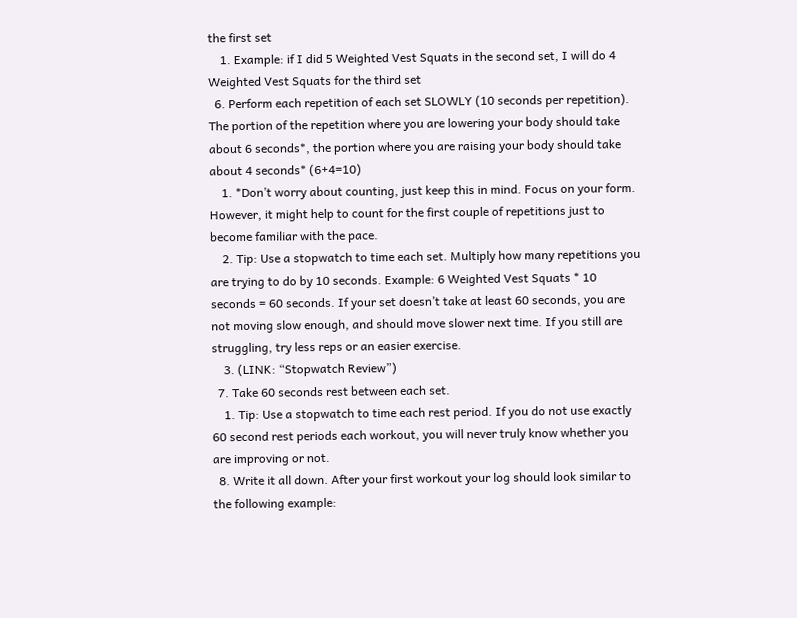the first set
    1. Example: if I did 5 Weighted Vest Squats in the second set, I will do 4 Weighted Vest Squats for the third set
  6. Perform each repetition of each set SLOWLY (10 seconds per repetition). The portion of the repetition where you are lowering your body should take about 6 seconds*, the portion where you are raising your body should take about 4 seconds* (6+4=10)
    1. *Don’t worry about counting, just keep this in mind. Focus on your form. However, it might help to count for the first couple of repetitions just to become familiar with the pace.
    2. Tip: Use a stopwatch to time each set. Multiply how many repetitions you are trying to do by 10 seconds. Example: 6 Weighted Vest Squats * 10 seconds = 60 seconds. If your set doesn’t take at least 60 seconds, you are not moving slow enough, and should move slower next time. If you still are struggling, try less reps or an easier exercise.
    3. (LINK: “Stopwatch Review”)
  7. Take 60 seconds rest between each set.
    1. Tip: Use a stopwatch to time each rest period. If you do not use exactly 60 second rest periods each workout, you will never truly know whether you are improving or not.
  8. Write it all down. After your first workout your log should look similar to the following example: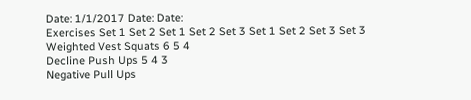Date: 1/1/2017 Date: Date:
Exercises Set 1 Set 2 Set 1 Set 2 Set 3 Set 1 Set 2 Set 3 Set 3
Weighted Vest Squats 6 5 4
Decline Push Ups 5 4 3
Negative Pull Ups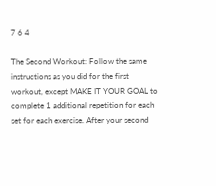7 6 4

The Second Workout: Follow the same instructions as you did for the first workout, except MAKE IT YOUR GOAL to complete 1 additional repetition for each set for each exercise. After your second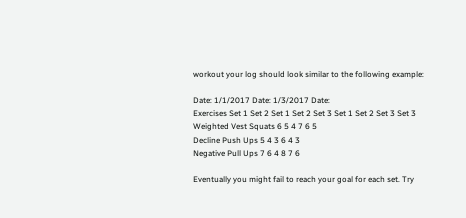workout your log should look similar to the following example:

Date: 1/1/2017 Date: 1/3/2017 Date:
Exercises Set 1 Set 2 Set 1 Set 2 Set 3 Set 1 Set 2 Set 3 Set 3
Weighted Vest Squats 6 5 4 7 6 5
Decline Push Ups 5 4 3 6 4 3
Negative Pull Ups 7 6 4 8 7 6

Eventually you might fail to reach your goal for each set. Try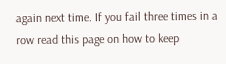again next time. If you fail three times in a row read this page on how to keep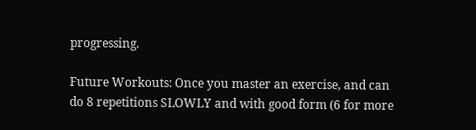progressing.

Future Workouts: Once you master an exercise, and can do 8 repetitions SLOWLY and with good form (6 for more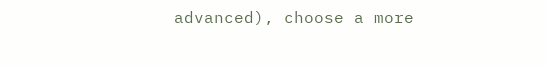advanced), choose a more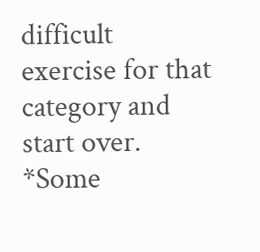difficult exercise for that category and start over. *Some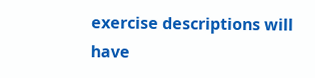exercise descriptions will have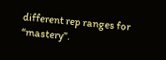different rep ranges for “mastery”.